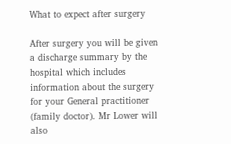What to expect after surgery

After surgery you will be given a discharge summary by the hospital which includes information about the surgery for your General practitioner (family doctor). Mr Lower will also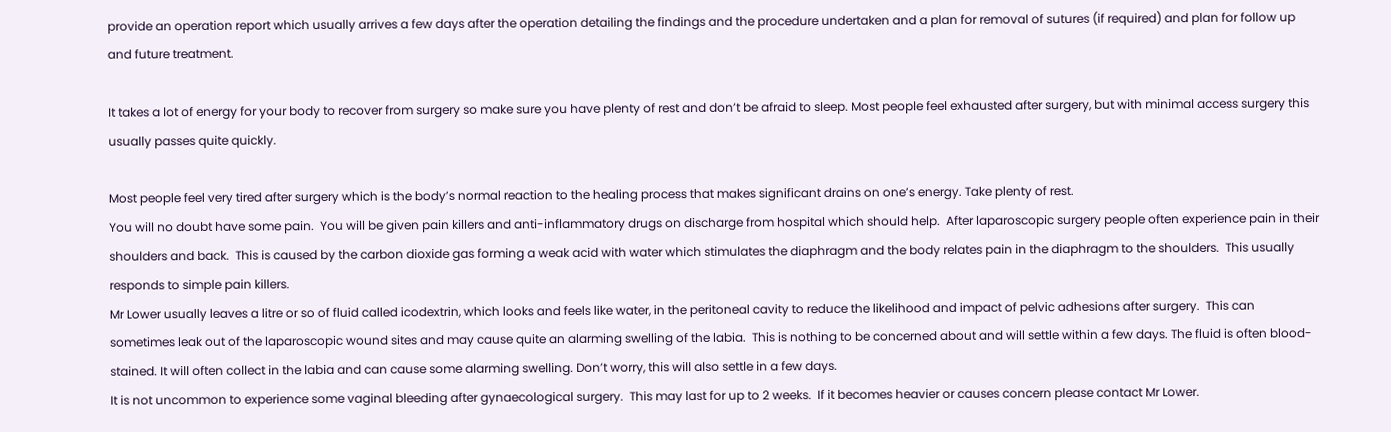provide an operation report which usually arrives a few days after the operation detailing the findings and the procedure undertaken and a plan for removal of sutures (if required) and plan for follow up and future treatment.

It takes a lot of energy for your body to recover from surgery so make sure you have plenty of rest and don’t be afraid to sleep. Most people feel exhausted after surgery, but with minimal access surgery this usually passes quite quickly.

Most people feel very tired after surgery which is the body’s normal reaction to the healing process that makes significant drains on one’s energy. Take plenty of rest.
You will no doubt have some pain.  You will be given pain killers and anti-inflammatory drugs on discharge from hospital which should help.  After laparoscopic surgery people often experience pain in their shoulders and back.  This is caused by the carbon dioxide gas forming a weak acid with water which stimulates the diaphragm and the body relates pain in the diaphragm to the shoulders.  This usually responds to simple pain killers.
Mr Lower usually leaves a litre or so of fluid called icodextrin, which looks and feels like water, in the peritoneal cavity to reduce the likelihood and impact of pelvic adhesions after surgery.  This can sometimes leak out of the laparoscopic wound sites and may cause quite an alarming swelling of the labia.  This is nothing to be concerned about and will settle within a few days. The fluid is often blood-stained. It will often collect in the labia and can cause some alarming swelling. Don’t worry, this will also settle in a few days.
It is not uncommon to experience some vaginal bleeding after gynaecological surgery.  This may last for up to 2 weeks.  If it becomes heavier or causes concern please contact Mr Lower.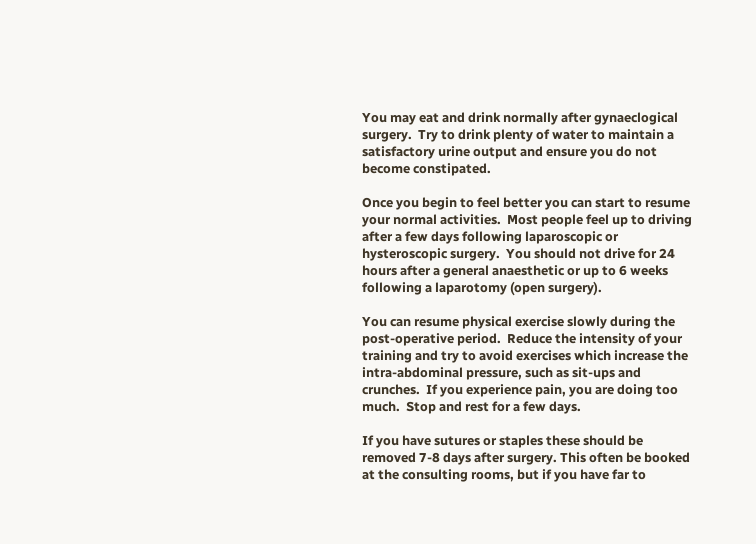You may eat and drink normally after gynaeclogical surgery.  Try to drink plenty of water to maintain a satisfactory urine output and ensure you do not become constipated.

Once you begin to feel better you can start to resume your normal activities.  Most people feel up to driving after a few days following laparoscopic or hysteroscopic surgery.  You should not drive for 24 hours after a general anaesthetic or up to 6 weeks following a laparotomy (open surgery).

You can resume physical exercise slowly during the post-operative period.  Reduce the intensity of your training and try to avoid exercises which increase the intra-abdominal pressure, such as sit-ups and crunches.  If you experience pain, you are doing too much.  Stop and rest for a few days.

If you have sutures or staples these should be removed 7-8 days after surgery. This often be booked at the consulting rooms, but if you have far to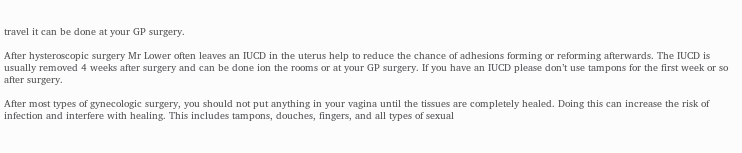travel it can be done at your GP surgery.

After hysteroscopic surgery Mr Lower often leaves an IUCD in the uterus help to reduce the chance of adhesions forming or reforming afterwards. The IUCD is usually removed 4 weeks after surgery and can be done ion the rooms or at your GP surgery. If you have an IUCD please don’t use tampons for the first week or so after surgery.

After most types of gynecologic surgery, you should not put anything in your vagina until the tissues are completely healed. Doing this can increase the risk of infection and interfere with healing. This includes tampons, douches, fingers, and all types of sexual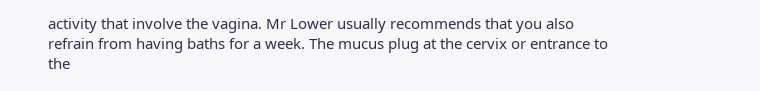activity that involve the vagina. Mr Lower usually recommends that you also refrain from having baths for a week. The mucus plug at the cervix or entrance to the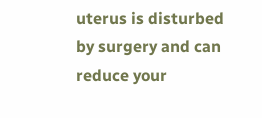uterus is disturbed by surgery and can reduce your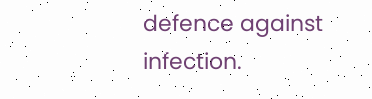defence against infection.